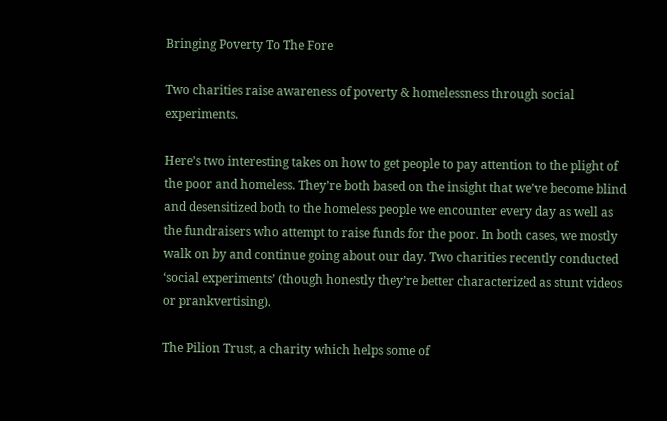Bringing Poverty To The Fore

Two charities raise awareness of poverty & homelessness through social experiments.

Here’s two interesting takes on how to get people to pay attention to the plight of the poor and homeless. They’re both based on the insight that we’ve become blind and desensitized both to the homeless people we encounter every day as well as the fundraisers who attempt to raise funds for the poor. In both cases, we mostly walk on by and continue going about our day. Two charities recently conducted ‘social experiments’ (though honestly they’re better characterized as stunt videos or prankvertising).

The Pilion Trust, a charity which helps some of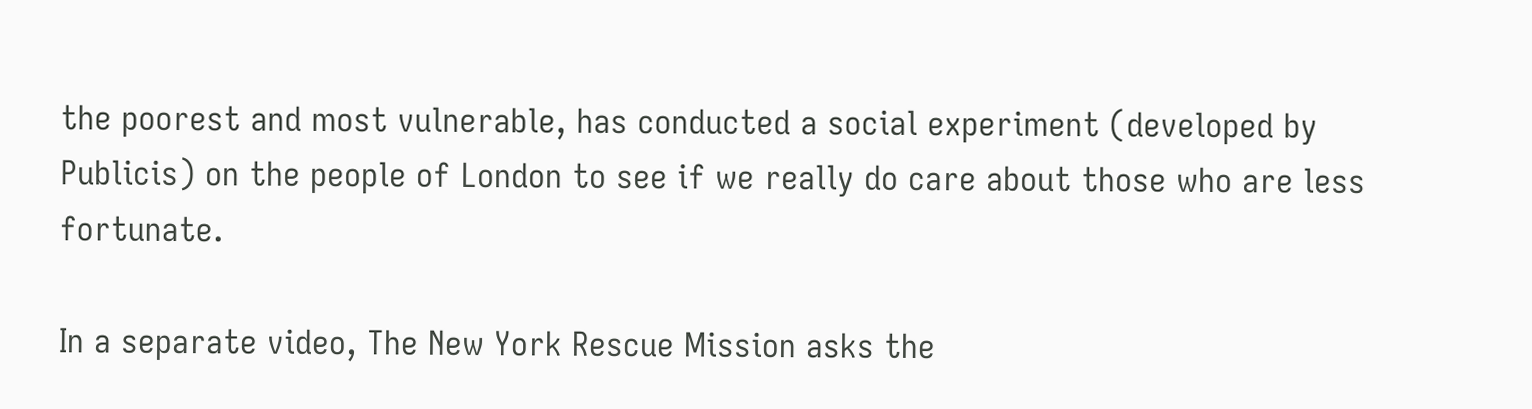the poorest and most vulnerable, has conducted a social experiment (developed by Publicis) on the people of London to see if we really do care about those who are less fortunate.

In a separate video, The New York Rescue Mission asks the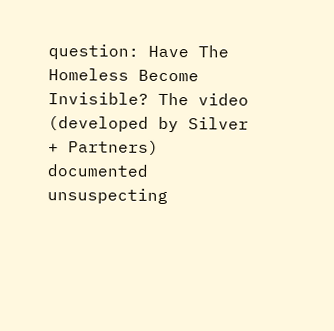question: Have The Homeless Become Invisible? The video (developed by Silver + Partners) documented unsuspecting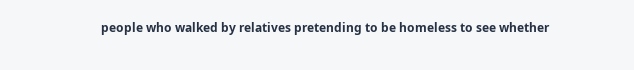people who walked by relatives pretending to be homeless to see whether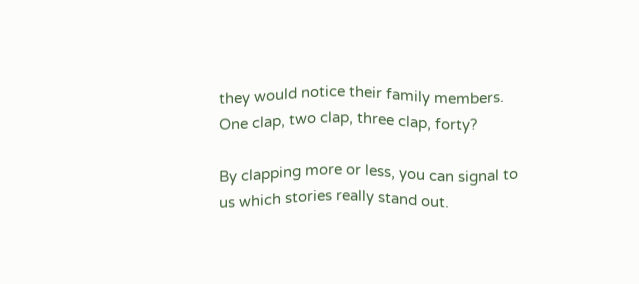they would notice their family members.
One clap, two clap, three clap, forty?

By clapping more or less, you can signal to us which stories really stand out.